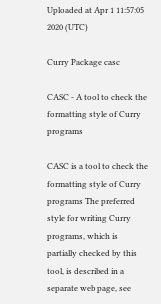Uploaded at Apr 1 11:57:05 2020 (UTC)

Curry Package casc

CASC - A tool to check the formatting style of Curry programs

CASC is a tool to check the formatting style of Curry programs The preferred style for writing Curry programs, which is partially checked by this tool, is described in a separate web page, see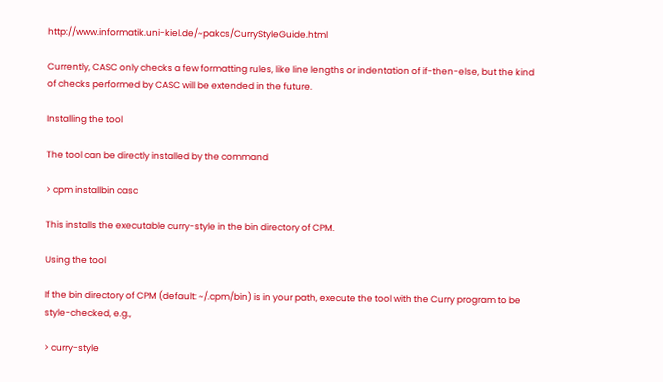http://www.informatik.uni-kiel.de/~pakcs/CurryStyleGuide.html

Currently, CASC only checks a few formatting rules, like line lengths or indentation of if-then-else, but the kind of checks performed by CASC will be extended in the future.

Installing the tool

The tool can be directly installed by the command

> cpm installbin casc

This installs the executable curry-style in the bin directory of CPM.

Using the tool

If the bin directory of CPM (default: ~/.cpm/bin) is in your path, execute the tool with the Curry program to be style-checked, e.g.,

> curry-style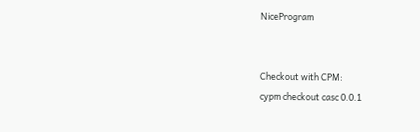NiceProgram


Checkout with CPM:
cypm checkout casc 0.0.1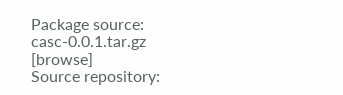Package source:
casc-0.0.1.tar.gz [browse]
Source repository: